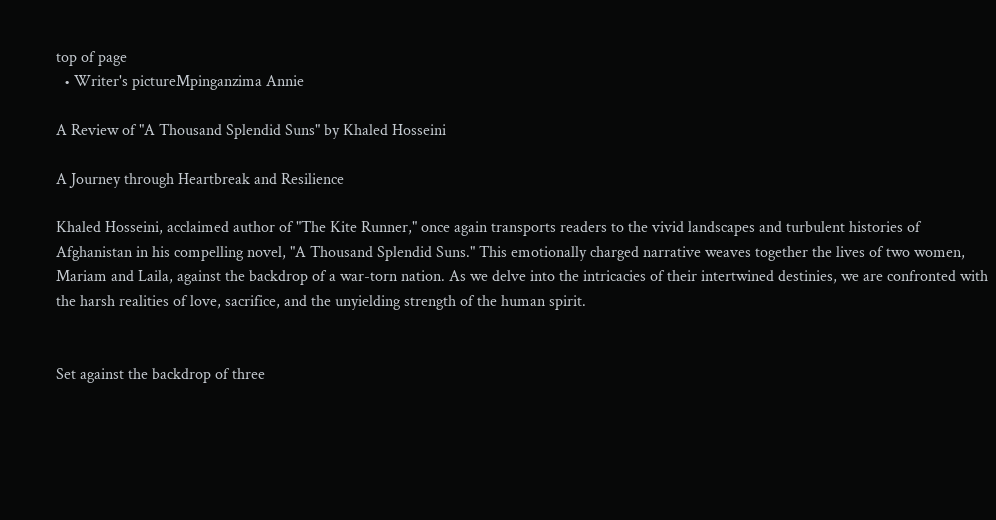top of page
  • Writer's pictureMpinganzima Annie

A Review of "A Thousand Splendid Suns" by Khaled Hosseini

A Journey through Heartbreak and Resilience

Khaled Hosseini, acclaimed author of "The Kite Runner," once again transports readers to the vivid landscapes and turbulent histories of Afghanistan in his compelling novel, "A Thousand Splendid Suns." This emotionally charged narrative weaves together the lives of two women, Mariam and Laila, against the backdrop of a war-torn nation. As we delve into the intricacies of their intertwined destinies, we are confronted with the harsh realities of love, sacrifice, and the unyielding strength of the human spirit.


Set against the backdrop of three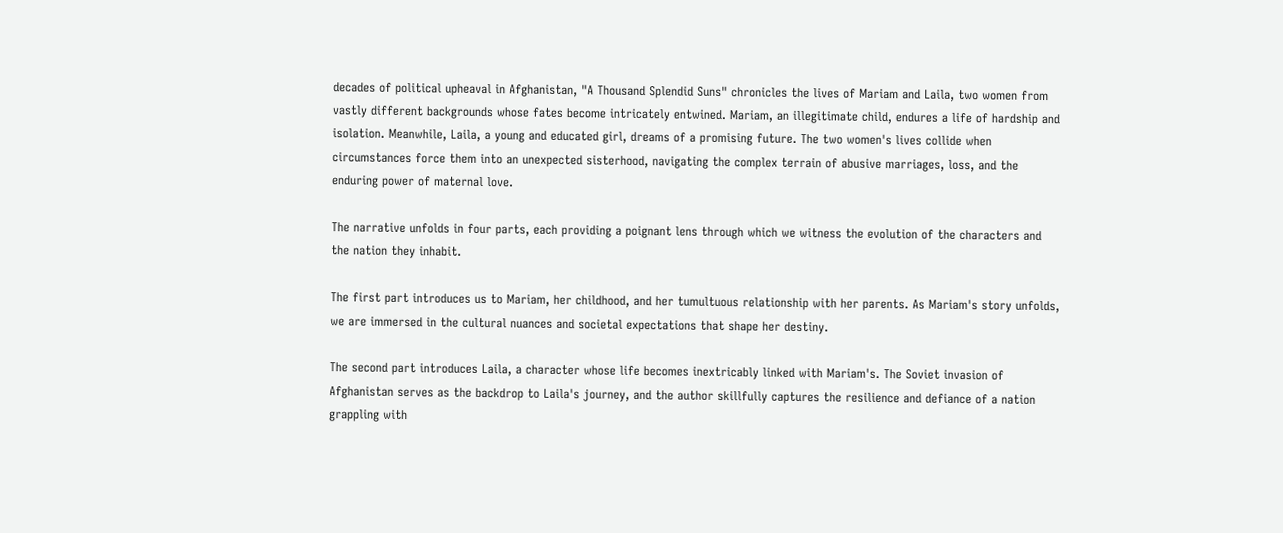decades of political upheaval in Afghanistan, "A Thousand Splendid Suns" chronicles the lives of Mariam and Laila, two women from vastly different backgrounds whose fates become intricately entwined. Mariam, an illegitimate child, endures a life of hardship and isolation. Meanwhile, Laila, a young and educated girl, dreams of a promising future. The two women's lives collide when circumstances force them into an unexpected sisterhood, navigating the complex terrain of abusive marriages, loss, and the enduring power of maternal love.

The narrative unfolds in four parts, each providing a poignant lens through which we witness the evolution of the characters and the nation they inhabit.

The first part introduces us to Mariam, her childhood, and her tumultuous relationship with her parents. As Mariam's story unfolds, we are immersed in the cultural nuances and societal expectations that shape her destiny.

The second part introduces Laila, a character whose life becomes inextricably linked with Mariam's. The Soviet invasion of Afghanistan serves as the backdrop to Laila's journey, and the author skillfully captures the resilience and defiance of a nation grappling with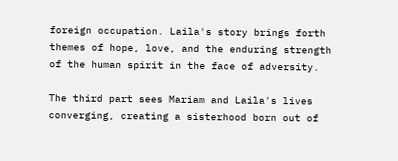foreign occupation. Laila's story brings forth themes of hope, love, and the enduring strength of the human spirit in the face of adversity.

The third part sees Mariam and Laila's lives converging, creating a sisterhood born out of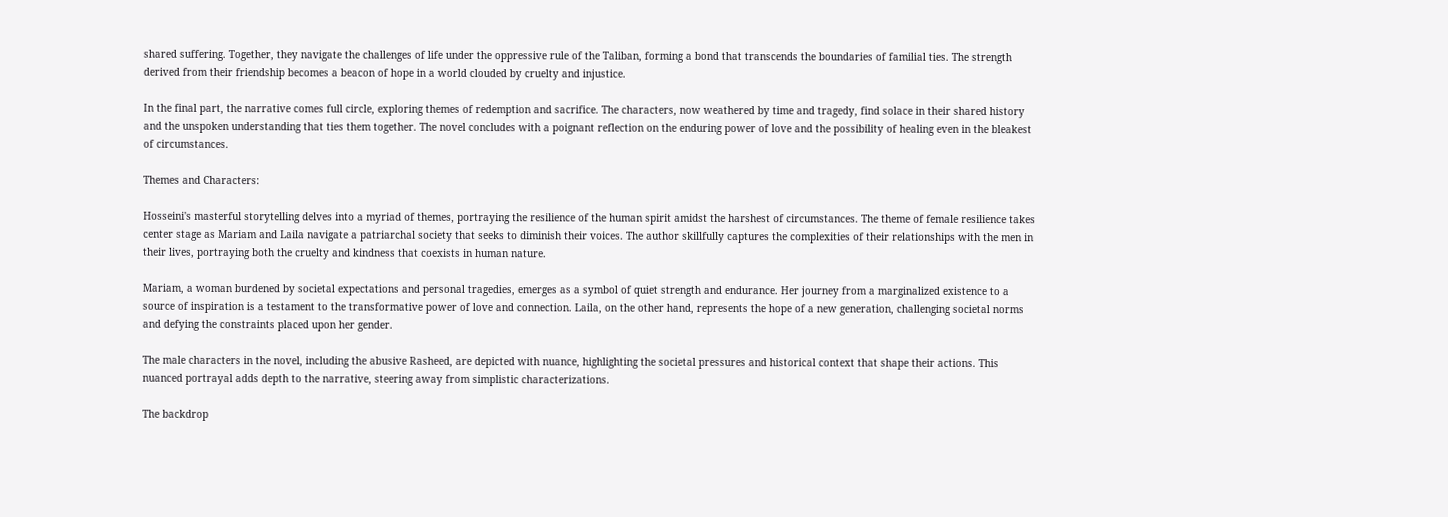shared suffering. Together, they navigate the challenges of life under the oppressive rule of the Taliban, forming a bond that transcends the boundaries of familial ties. The strength derived from their friendship becomes a beacon of hope in a world clouded by cruelty and injustice.

In the final part, the narrative comes full circle, exploring themes of redemption and sacrifice. The characters, now weathered by time and tragedy, find solace in their shared history and the unspoken understanding that ties them together. The novel concludes with a poignant reflection on the enduring power of love and the possibility of healing even in the bleakest of circumstances.

Themes and Characters:

Hosseini's masterful storytelling delves into a myriad of themes, portraying the resilience of the human spirit amidst the harshest of circumstances. The theme of female resilience takes center stage as Mariam and Laila navigate a patriarchal society that seeks to diminish their voices. The author skillfully captures the complexities of their relationships with the men in their lives, portraying both the cruelty and kindness that coexists in human nature.

Mariam, a woman burdened by societal expectations and personal tragedies, emerges as a symbol of quiet strength and endurance. Her journey from a marginalized existence to a source of inspiration is a testament to the transformative power of love and connection. Laila, on the other hand, represents the hope of a new generation, challenging societal norms and defying the constraints placed upon her gender.

The male characters in the novel, including the abusive Rasheed, are depicted with nuance, highlighting the societal pressures and historical context that shape their actions. This nuanced portrayal adds depth to the narrative, steering away from simplistic characterizations.

The backdrop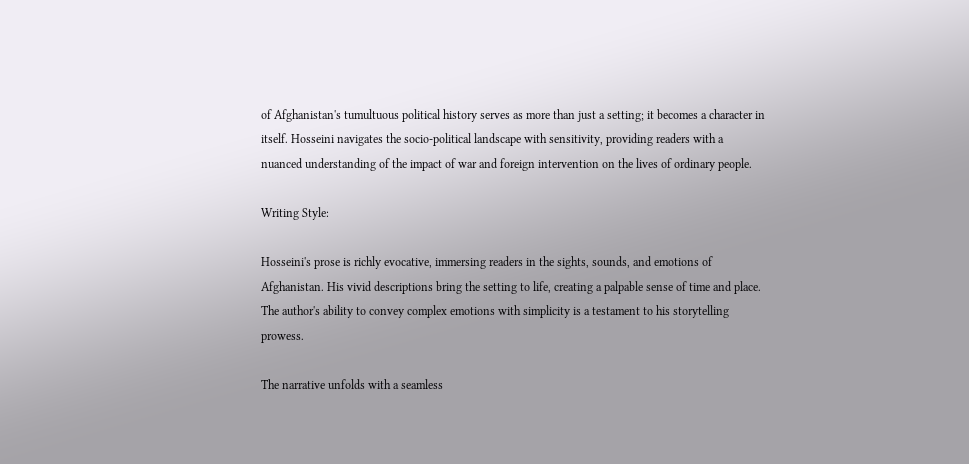of Afghanistan's tumultuous political history serves as more than just a setting; it becomes a character in itself. Hosseini navigates the socio-political landscape with sensitivity, providing readers with a nuanced understanding of the impact of war and foreign intervention on the lives of ordinary people.

Writing Style:

Hosseini's prose is richly evocative, immersing readers in the sights, sounds, and emotions of Afghanistan. His vivid descriptions bring the setting to life, creating a palpable sense of time and place. The author's ability to convey complex emotions with simplicity is a testament to his storytelling prowess.

The narrative unfolds with a seamless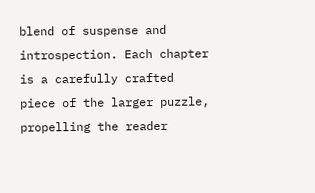blend of suspense and introspection. Each chapter is a carefully crafted piece of the larger puzzle, propelling the reader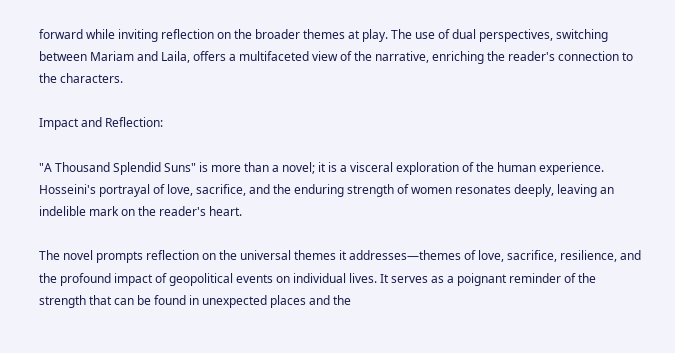forward while inviting reflection on the broader themes at play. The use of dual perspectives, switching between Mariam and Laila, offers a multifaceted view of the narrative, enriching the reader's connection to the characters.

Impact and Reflection:

"A Thousand Splendid Suns" is more than a novel; it is a visceral exploration of the human experience. Hosseini's portrayal of love, sacrifice, and the enduring strength of women resonates deeply, leaving an indelible mark on the reader's heart.

The novel prompts reflection on the universal themes it addresses—themes of love, sacrifice, resilience, and the profound impact of geopolitical events on individual lives. It serves as a poignant reminder of the strength that can be found in unexpected places and the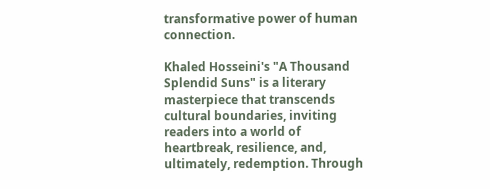transformative power of human connection.

Khaled Hosseini's "A Thousand Splendid Suns" is a literary masterpiece that transcends cultural boundaries, inviting readers into a world of heartbreak, resilience, and, ultimately, redemption. Through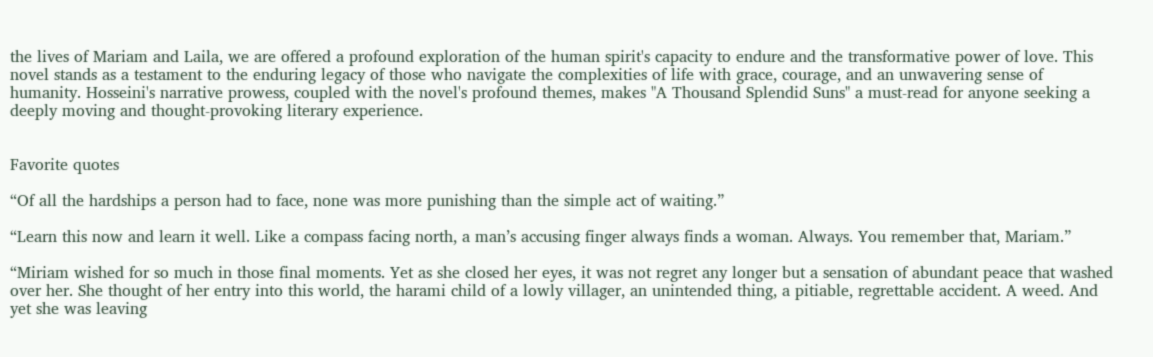the lives of Mariam and Laila, we are offered a profound exploration of the human spirit's capacity to endure and the transformative power of love. This novel stands as a testament to the enduring legacy of those who navigate the complexities of life with grace, courage, and an unwavering sense of humanity. Hosseini's narrative prowess, coupled with the novel's profound themes, makes "A Thousand Splendid Suns" a must-read for anyone seeking a deeply moving and thought-provoking literary experience.


Favorite quotes

“Of all the hardships a person had to face, none was more punishing than the simple act of waiting.”

“Learn this now and learn it well. Like a compass facing north, a man’s accusing finger always finds a woman. Always. You remember that, Mariam.”

“Miriam wished for so much in those final moments. Yet as she closed her eyes, it was not regret any longer but a sensation of abundant peace that washed over her. She thought of her entry into this world, the harami child of a lowly villager, an unintended thing, a pitiable, regrettable accident. A weed. And yet she was leaving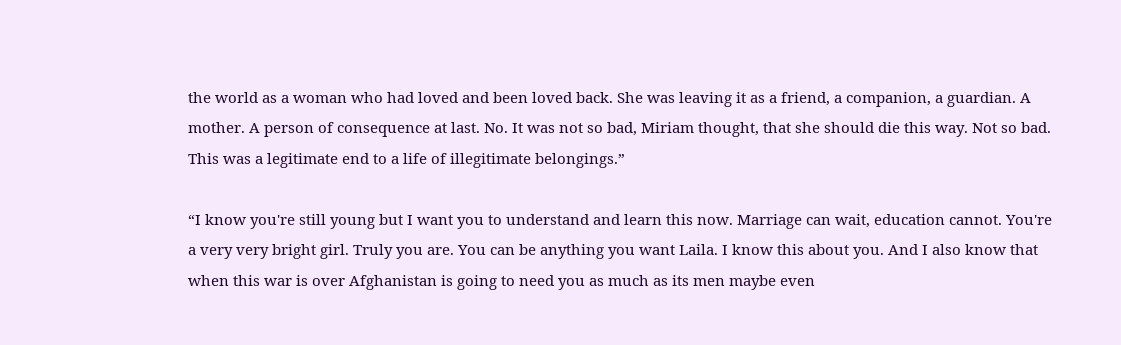the world as a woman who had loved and been loved back. She was leaving it as a friend, a companion, a guardian. A mother. A person of consequence at last. No. It was not so bad, Miriam thought, that she should die this way. Not so bad. This was a legitimate end to a life of illegitimate belongings.”

“I know you're still young but I want you to understand and learn this now. Marriage can wait, education cannot. You're a very very bright girl. Truly you are. You can be anything you want Laila. I know this about you. And I also know that when this war is over Afghanistan is going to need you as much as its men maybe even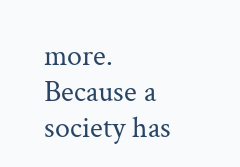more. Because a society has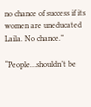no chance of success if its women are uneducated Laila. No chance.”

“People…shouldn’t be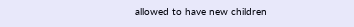allowed to have new children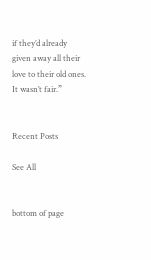if they’d already given away all their love to their old ones. It wasn’t fair.”


Recent Posts

See All


bottom of page